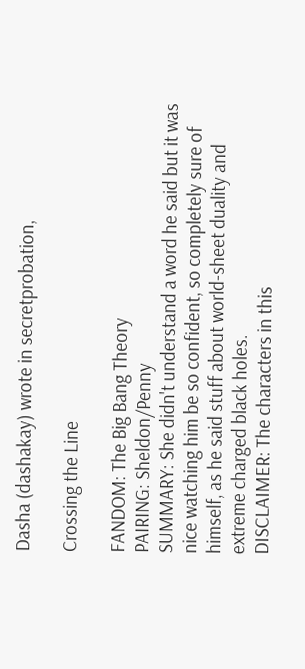Dasha (dashakay) wrote in secretprobation,

Crossing the Line

FANDOM: The Big Bang Theory
PAIRING: Sheldon/Penny
SUMMARY: She didn't understand a word he said but it was nice watching him be so confident, so completely sure of himself, as he said stuff about world-sheet duality and extreme charged black holes.
DISCLAIMER: The characters in this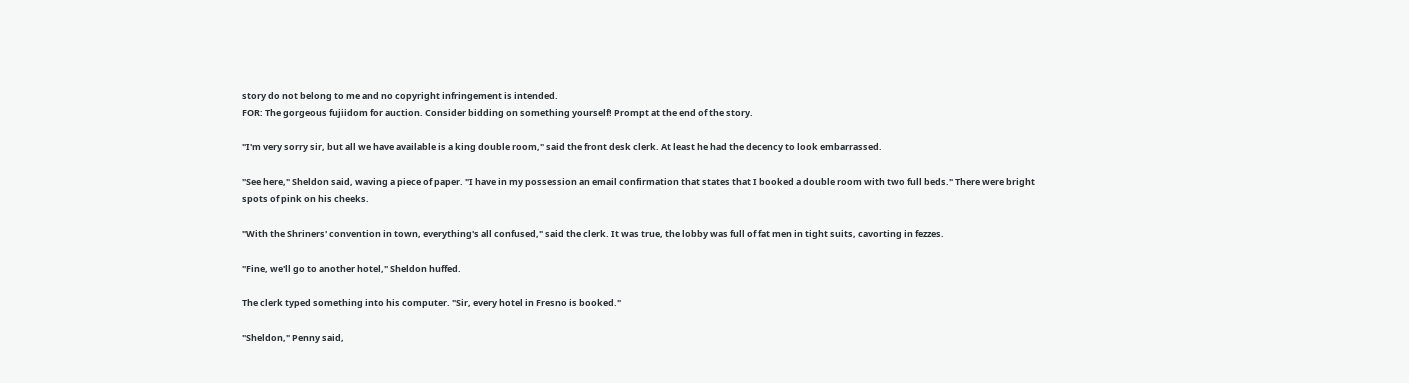story do not belong to me and no copyright infringement is intended.
FOR: The gorgeous fujiidom for auction. Consider bidding on something yourself! Prompt at the end of the story.

"I'm very sorry sir, but all we have available is a king double room," said the front desk clerk. At least he had the decency to look embarrassed.

"See here," Sheldon said, waving a piece of paper. "I have in my possession an email confirmation that states that I booked a double room with two full beds." There were bright spots of pink on his cheeks.

"With the Shriners' convention in town, everything's all confused," said the clerk. It was true, the lobby was full of fat men in tight suits, cavorting in fezzes.

"Fine, we'll go to another hotel," Sheldon huffed.

The clerk typed something into his computer. "Sir, every hotel in Fresno is booked."

"Sheldon," Penny said,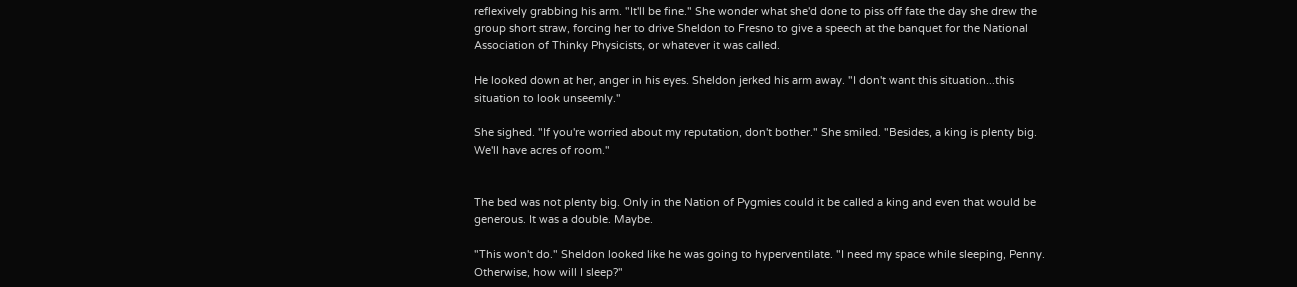reflexively grabbing his arm. "It'll be fine." She wonder what she'd done to piss off fate the day she drew the group short straw, forcing her to drive Sheldon to Fresno to give a speech at the banquet for the National Association of Thinky Physicists, or whatever it was called.

He looked down at her, anger in his eyes. Sheldon jerked his arm away. "I don't want this situation...this situation to look unseemly."

She sighed. "If you're worried about my reputation, don't bother." She smiled. "Besides, a king is plenty big. We'll have acres of room."


The bed was not plenty big. Only in the Nation of Pygmies could it be called a king and even that would be generous. It was a double. Maybe.

"This won't do." Sheldon looked like he was going to hyperventilate. "I need my space while sleeping, Penny. Otherwise, how will I sleep?"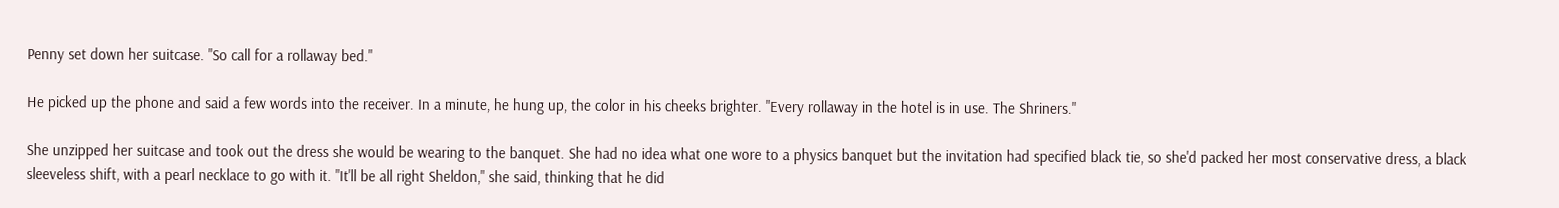Penny set down her suitcase. "So call for a rollaway bed."

He picked up the phone and said a few words into the receiver. In a minute, he hung up, the color in his cheeks brighter. "Every rollaway in the hotel is in use. The Shriners."

She unzipped her suitcase and took out the dress she would be wearing to the banquet. She had no idea what one wore to a physics banquet but the invitation had specified black tie, so she'd packed her most conservative dress, a black sleeveless shift, with a pearl necklace to go with it. "It'll be all right Sheldon," she said, thinking that he did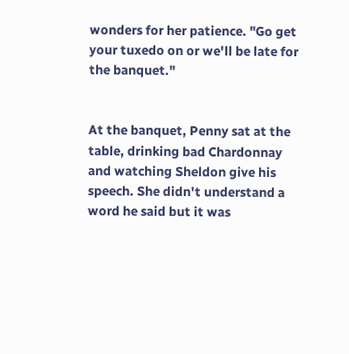wonders for her patience. "Go get your tuxedo on or we'll be late for the banquet."


At the banquet, Penny sat at the table, drinking bad Chardonnay and watching Sheldon give his speech. She didn't understand a word he said but it was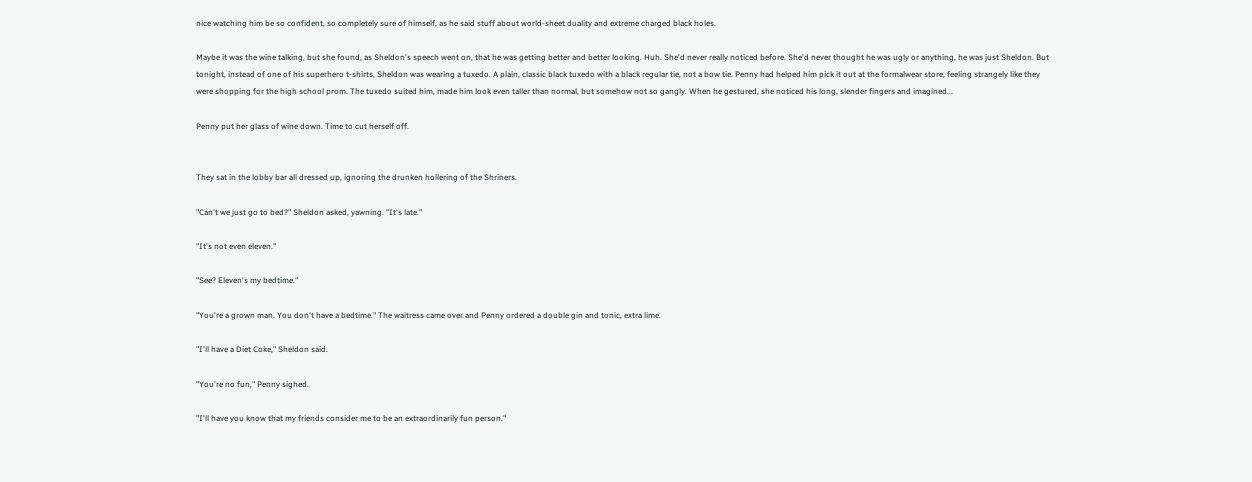nice watching him be so confident, so completely sure of himself, as he said stuff about world-sheet duality and extreme charged black holes.

Maybe it was the wine talking, but she found, as Sheldon's speech went on, that he was getting better and better looking. Huh. She'd never really noticed before. She'd never thought he was ugly or anything, he was just Sheldon. But tonight, instead of one of his superhero t-shirts, Sheldon was wearing a tuxedo. A plain, classic black tuxedo with a black regular tie, not a bow tie. Penny had helped him pick it out at the formalwear store, feeling strangely like they were shopping for the high school prom. The tuxedo suited him, made him look even taller than normal, but somehow not so gangly. When he gestured, she noticed his long, slender fingers and imagined...

Penny put her glass of wine down. Time to cut herself off.


They sat in the lobby bar all dressed up, ignoring the drunken hollering of the Shriners.

"Can't we just go to bed?" Sheldon asked, yawning. "It's late."

"It's not even eleven."

"See? Eleven's my bedtime."

"You're a grown man. You don't have a bedtime." The waitress came over and Penny ordered a double gin and tonic, extra lime.

"I'll have a Diet Coke," Sheldon said.

"You're no fun," Penny sighed.

"I'll have you know that my friends consider me to be an extraordinarily fun person."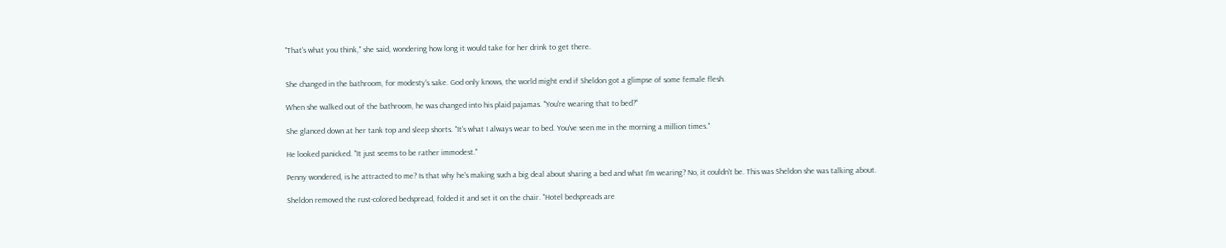"That's what you think," she said, wondering how long it would take for her drink to get there.


She changed in the bathroom, for modesty's sake. God only knows, the world might end if Sheldon got a glimpse of some female flesh.

When she walked out of the bathroom, he was changed into his plaid pajamas. "You're wearing that to bed?"

She glanced down at her tank top and sleep shorts. "It's what I always wear to bed. You've seen me in the morning a million times."

He looked panicked. "It just seems to be rather immodest."

Penny wondered, is he attracted to me? Is that why he's making such a big deal about sharing a bed and what I'm wearing? No, it couldn't be. This was Sheldon she was talking about.

Sheldon removed the rust-colored bedspread, folded it and set it on the chair. "Hotel bedspreads are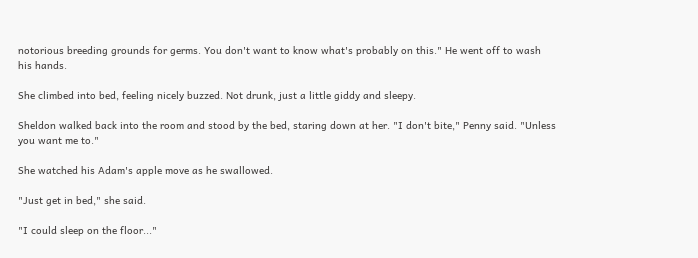notorious breeding grounds for germs. You don't want to know what's probably on this." He went off to wash his hands.

She climbed into bed, feeling nicely buzzed. Not drunk, just a little giddy and sleepy.

Sheldon walked back into the room and stood by the bed, staring down at her. "I don't bite," Penny said. "Unless you want me to."

She watched his Adam's apple move as he swallowed.

"Just get in bed," she said.

"I could sleep on the floor..."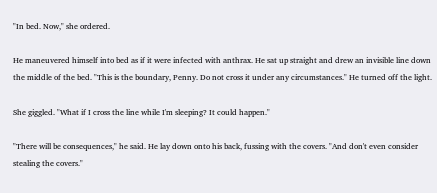"In bed. Now," she ordered.

He maneuvered himself into bed as if it were infected with anthrax. He sat up straight and drew an invisible line down the middle of the bed. "This is the boundary, Penny. Do not cross it under any circumstances." He turned off the light.

She giggled. "What if I cross the line while I'm sleeping? It could happen."

"There will be consequences," he said. He lay down onto his back, fussing with the covers. "And don't even consider stealing the covers."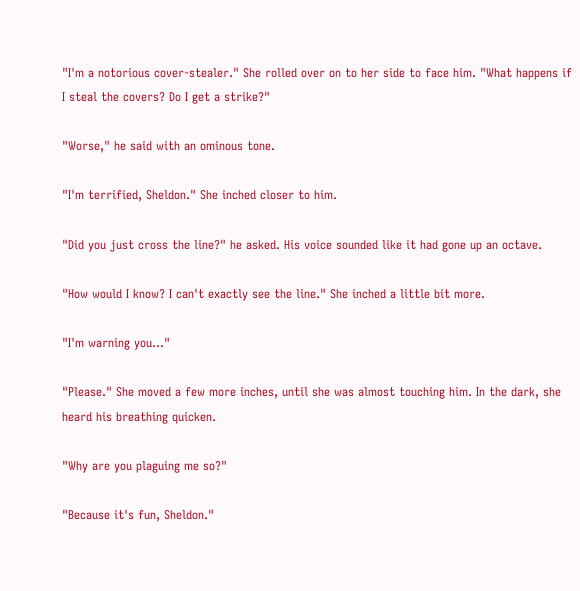"I'm a notorious cover-stealer." She rolled over on to her side to face him. "What happens if I steal the covers? Do I get a strike?"

"Worse," he said with an ominous tone.

"I'm terrified, Sheldon." She inched closer to him.

"Did you just cross the line?" he asked. His voice sounded like it had gone up an octave.

"How would I know? I can't exactly see the line." She inched a little bit more.

"I'm warning you..."

"Please." She moved a few more inches, until she was almost touching him. In the dark, she heard his breathing quicken.

"Why are you plaguing me so?"

"Because it's fun, Sheldon."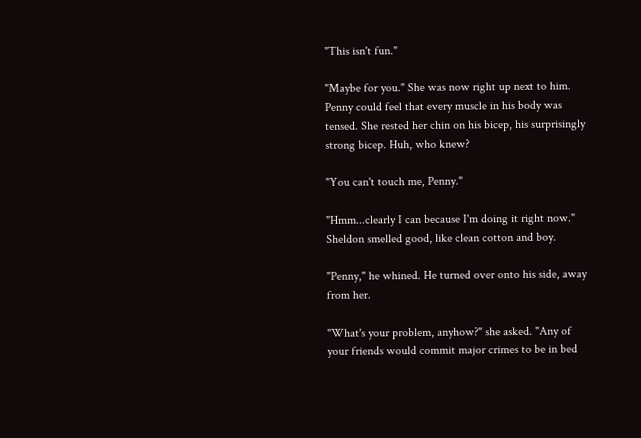"This isn't fun."

"Maybe for you." She was now right up next to him. Penny could feel that every muscle in his body was tensed. She rested her chin on his bicep, his surprisingly strong bicep. Huh, who knew?

"You can't touch me, Penny."

"Hmm...clearly I can because I'm doing it right now." Sheldon smelled good, like clean cotton and boy.

"Penny," he whined. He turned over onto his side, away from her.

"What's your problem, anyhow?" she asked. "Any of your friends would commit major crimes to be in bed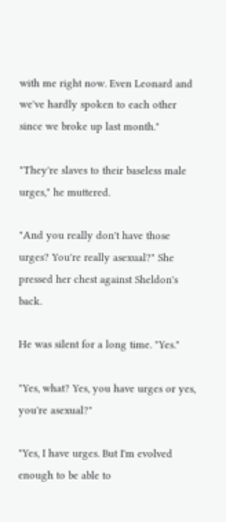with me right now. Even Leonard and we've hardly spoken to each other since we broke up last month."

"They're slaves to their baseless male urges," he muttered.

"And you really don't have those urges? You're really asexual?" She pressed her chest against Sheldon's back.

He was silent for a long time. "Yes."

"Yes, what? Yes, you have urges or yes, you're asexual?"

"Yes, I have urges. But I'm evolved enough to be able to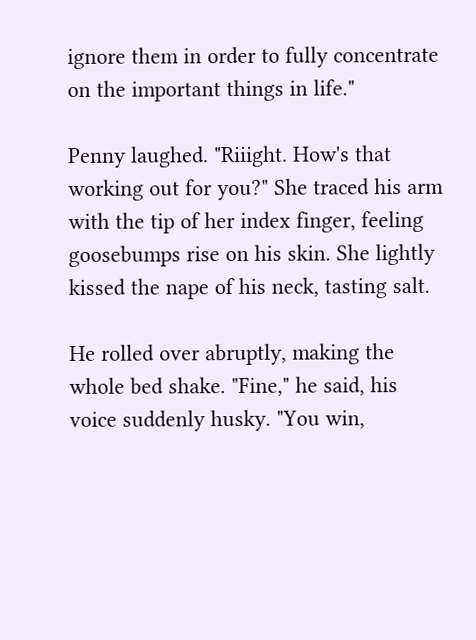ignore them in order to fully concentrate on the important things in life."

Penny laughed. "Riiight. How's that working out for you?" She traced his arm with the tip of her index finger, feeling goosebumps rise on his skin. She lightly kissed the nape of his neck, tasting salt.

He rolled over abruptly, making the whole bed shake. "Fine," he said, his voice suddenly husky. "You win,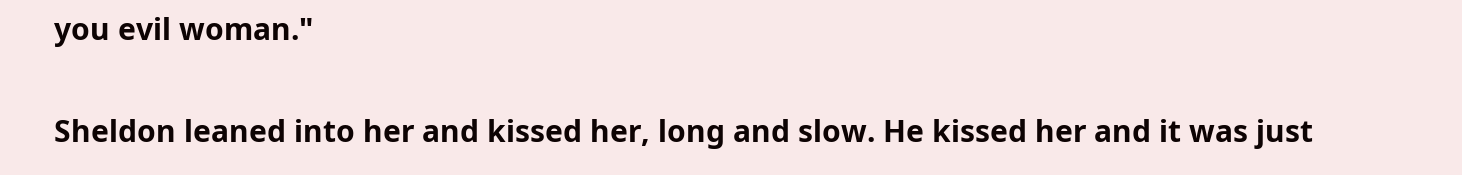you evil woman."

Sheldon leaned into her and kissed her, long and slow. He kissed her and it was just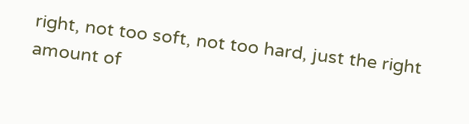right, not too soft, not too hard, just the right amount of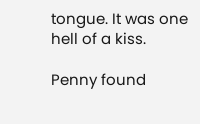tongue. It was one hell of a kiss.

Penny found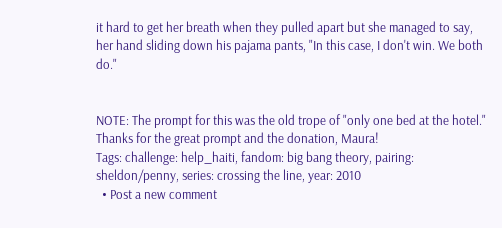it hard to get her breath when they pulled apart but she managed to say, her hand sliding down his pajama pants, "In this case, I don't win. We both do."


NOTE: The prompt for this was the old trope of "only one bed at the hotel." Thanks for the great prompt and the donation, Maura!
Tags: challenge: help_haiti, fandom: big bang theory, pairing: sheldon/penny, series: crossing the line, year: 2010
  • Post a new comment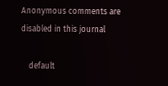Anonymous comments are disabled in this journal

    default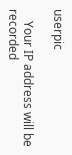userpic

    Your IP address will be recorded